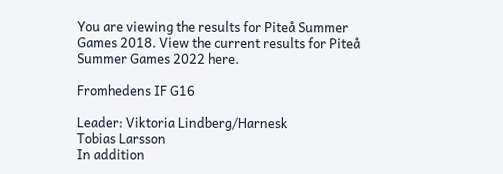You are viewing the results for Piteå Summer Games 2018. View the current results for Piteå Summer Games 2022 here.

Fromhedens IF G16

Leader: Viktoria Lindberg/Harnesk
Tobias Larsson
In addition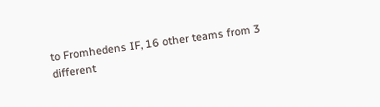to Fromhedens IF, 16 other teams from 3 different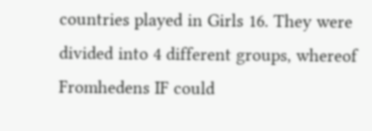countries played in Girls 16. They were divided into 4 different groups, whereof Fromhedens IF could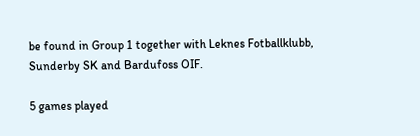be found in Group 1 together with Leknes Fotballklubb, Sunderby SK and Bardufoss OIF.

5 games played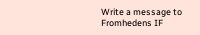Write a message to Fromhedens IF